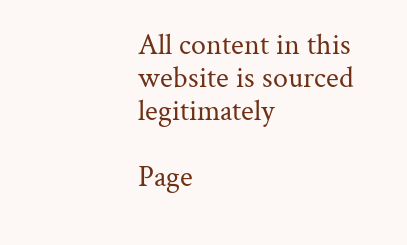All content in this website is sourced legitimately

Page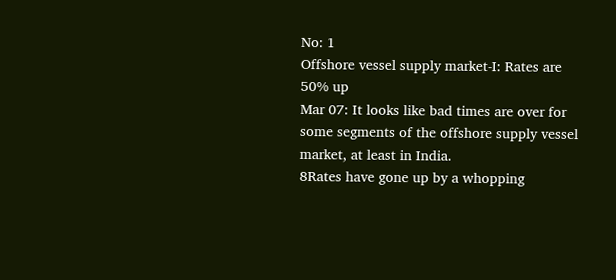No: 1
Offshore vessel supply market-I: Rates are 50% up
Mar 07: It looks like bad times are over for some segments of the offshore supply vessel market, at least in India.
8Rates have gone up by a whopping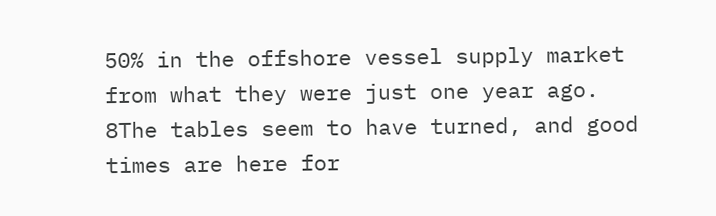50% in the offshore vessel supply market from what they were just one year ago.
8The tables seem to have turned, and good times are here for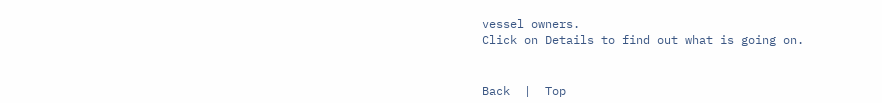vessel owners.
Click on Details to find out what is going on.


Back  |  Top